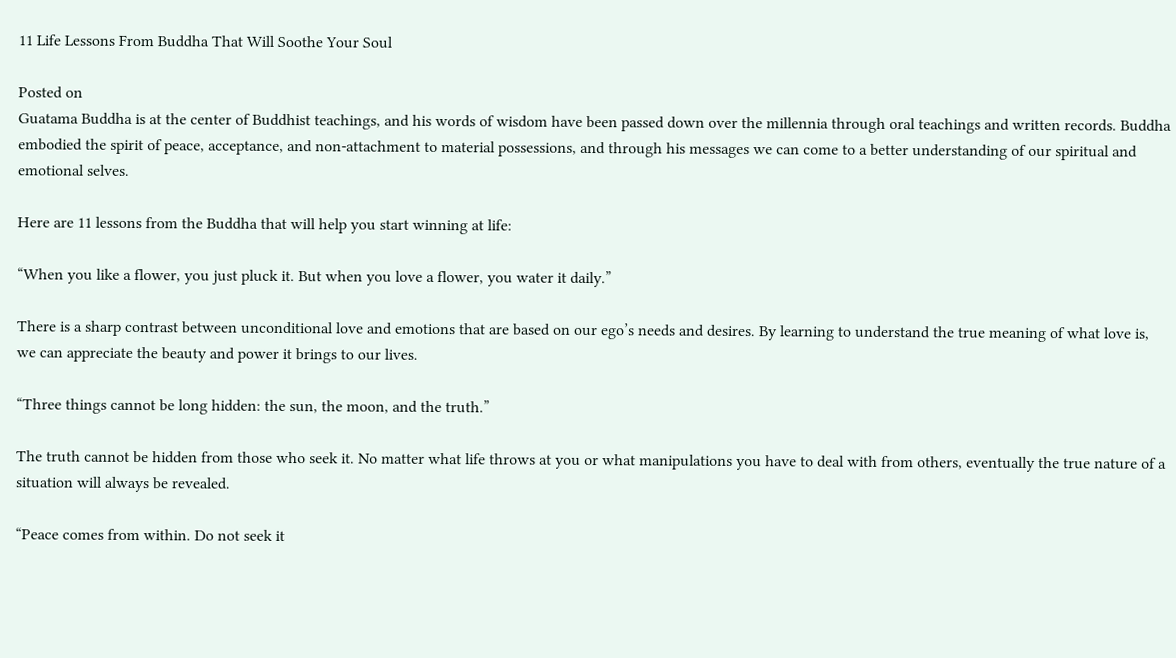11 Life Lessons From Buddha That Will Soothe Your Soul

Posted on
Guatama Buddha is at the center of Buddhist teachings, and his words of wisdom have been passed down over the millennia through oral teachings and written records. Buddha embodied the spirit of peace, acceptance, and non-attachment to material possessions, and through his messages we can come to a better understanding of our spiritual and emotional selves.

Here are 11 lessons from the Buddha that will help you start winning at life:

“When you like a flower, you just pluck it. But when you love a flower, you water it daily.”

There is a sharp contrast between unconditional love and emotions that are based on our ego’s needs and desires. By learning to understand the true meaning of what love is, we can appreciate the beauty and power it brings to our lives.

“Three things cannot be long hidden: the sun, the moon, and the truth.”

The truth cannot be hidden from those who seek it. No matter what life throws at you or what manipulations you have to deal with from others, eventually the true nature of a situation will always be revealed.

“Peace comes from within. Do not seek it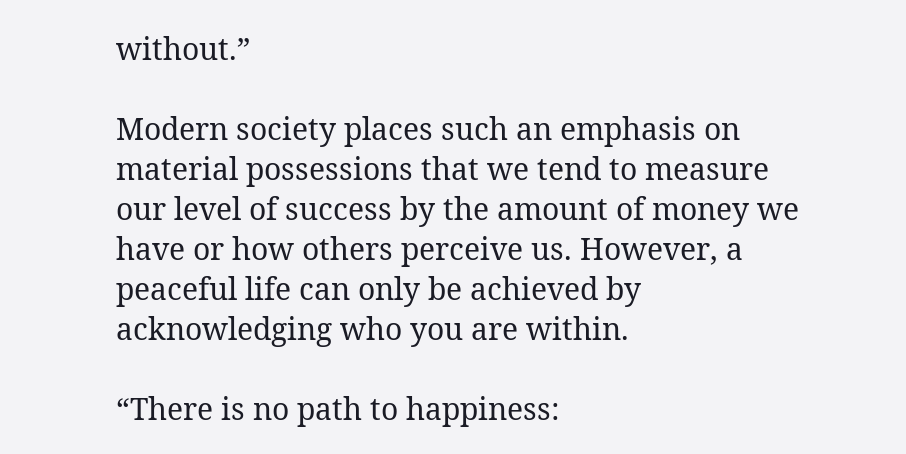without.”

Modern society places such an emphasis on material possessions that we tend to measure our level of success by the amount of money we have or how others perceive us. However, a peaceful life can only be achieved by acknowledging who you are within.

“There is no path to happiness: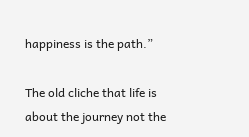happiness is the path.”

The old cliche that life is about the journey not the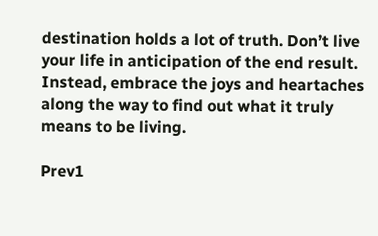destination holds a lot of truth. Don’t live your life in anticipation of the end result. Instead, embrace the joys and heartaches along the way to find out what it truly means to be living.

Prev1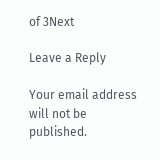of 3Next

Leave a Reply

Your email address will not be published.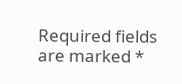Required fields are marked *